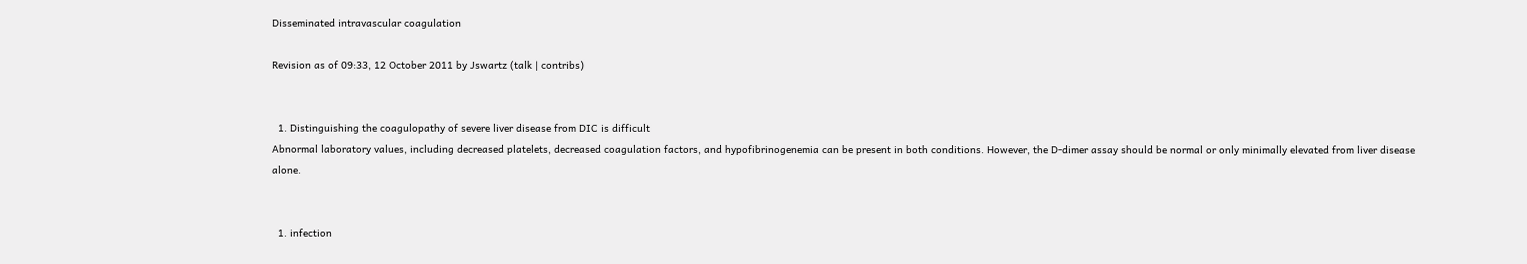Disseminated intravascular coagulation

Revision as of 09:33, 12 October 2011 by Jswartz (talk | contribs)


  1. Distinguishing the coagulopathy of severe liver disease from DIC is difficult
Abnormal laboratory values, including decreased platelets, decreased coagulation factors, and hypofibrinogenemia can be present in both conditions. However, the D-dimer assay should be normal or only minimally elevated from liver disease alone.


  1. infection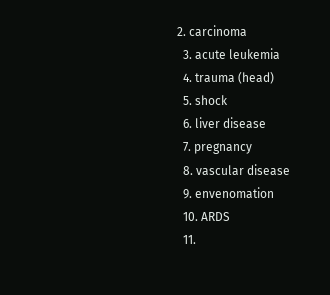2. carcinoma
  3. acute leukemia
  4. trauma (head)
  5. shock
  6. liver disease
  7. pregnancy
  8. vascular disease
  9. envenomation
  10. ARDS
  11.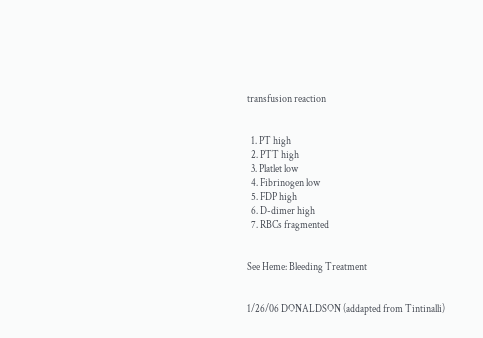transfusion reaction


  1. PT high
  2. PTT high
  3. Platlet low
  4. Fibrinogen low
  5. FDP high
  6. D-dimer high
  7. RBCs fragmented


See Heme: Bleeding Treatment


1/26/06 DONALDSON (addapted from Tintinalli)